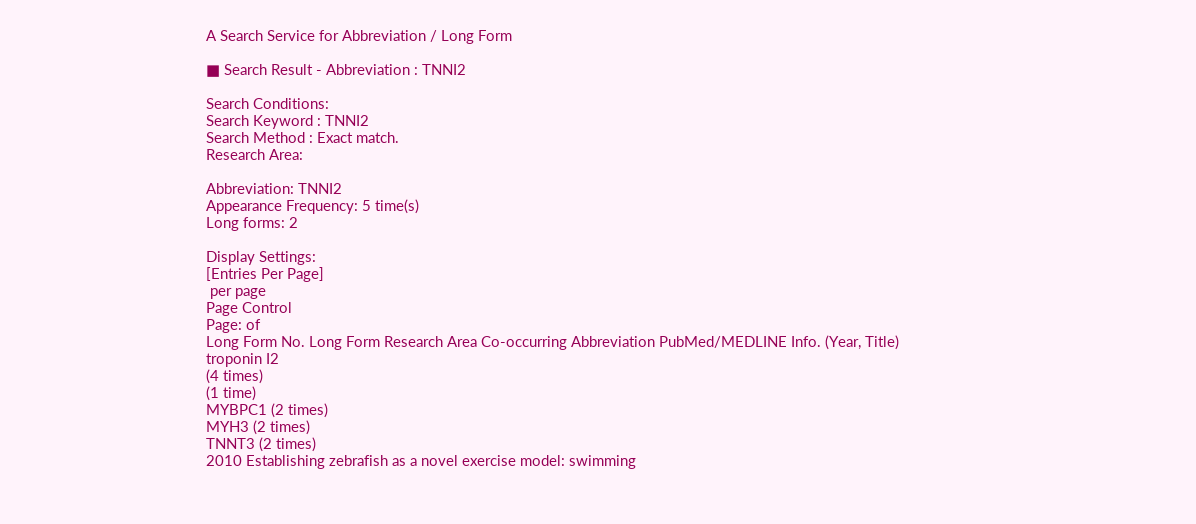A Search Service for Abbreviation / Long Form

■ Search Result - Abbreviation : TNNI2

Search Conditions:
Search Keyword : TNNI2
Search Method : Exact match.
Research Area:

Abbreviation: TNNI2
Appearance Frequency: 5 time(s)
Long forms: 2

Display Settings:
[Entries Per Page]
 per page
Page Control
Page: of
Long Form No. Long Form Research Area Co-occurring Abbreviation PubMed/MEDLINE Info. (Year, Title)
troponin I2
(4 times)
(1 time)
MYBPC1 (2 times)
MYH3 (2 times)
TNNT3 (2 times)
2010 Establishing zebrafish as a novel exercise model: swimming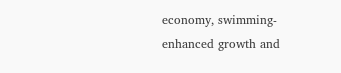economy, swimming-enhanced growth and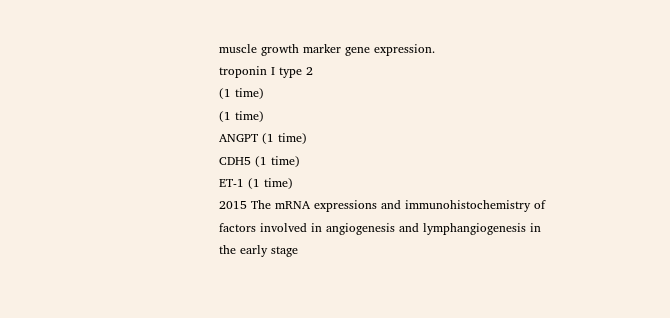muscle growth marker gene expression.
troponin I type 2
(1 time)
(1 time)
ANGPT (1 time)
CDH5 (1 time)
ET-1 (1 time)
2015 The mRNA expressions and immunohistochemistry of factors involved in angiogenesis and lymphangiogenesis in the early stage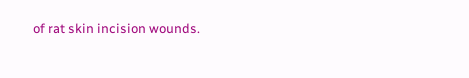of rat skin incision wounds.